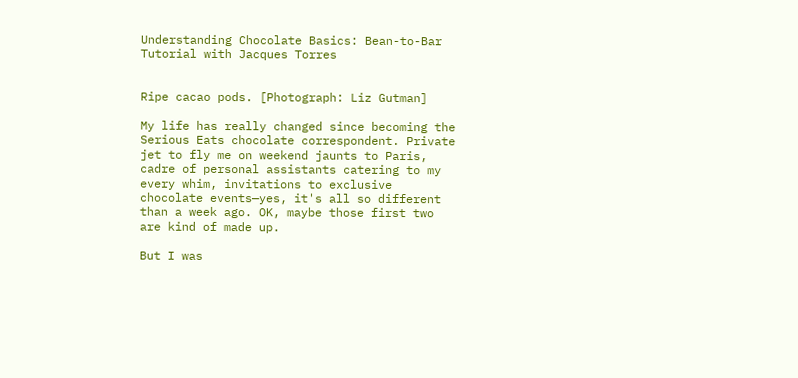Understanding Chocolate Basics: Bean-to-Bar Tutorial with Jacques Torres


Ripe cacao pods. [Photograph: Liz Gutman]

My life has really changed since becoming the Serious Eats chocolate correspondent. Private jet to fly me on weekend jaunts to Paris, cadre of personal assistants catering to my every whim, invitations to exclusive chocolate events—yes, it's all so different than a week ago. OK, maybe those first two are kind of made up.

But I was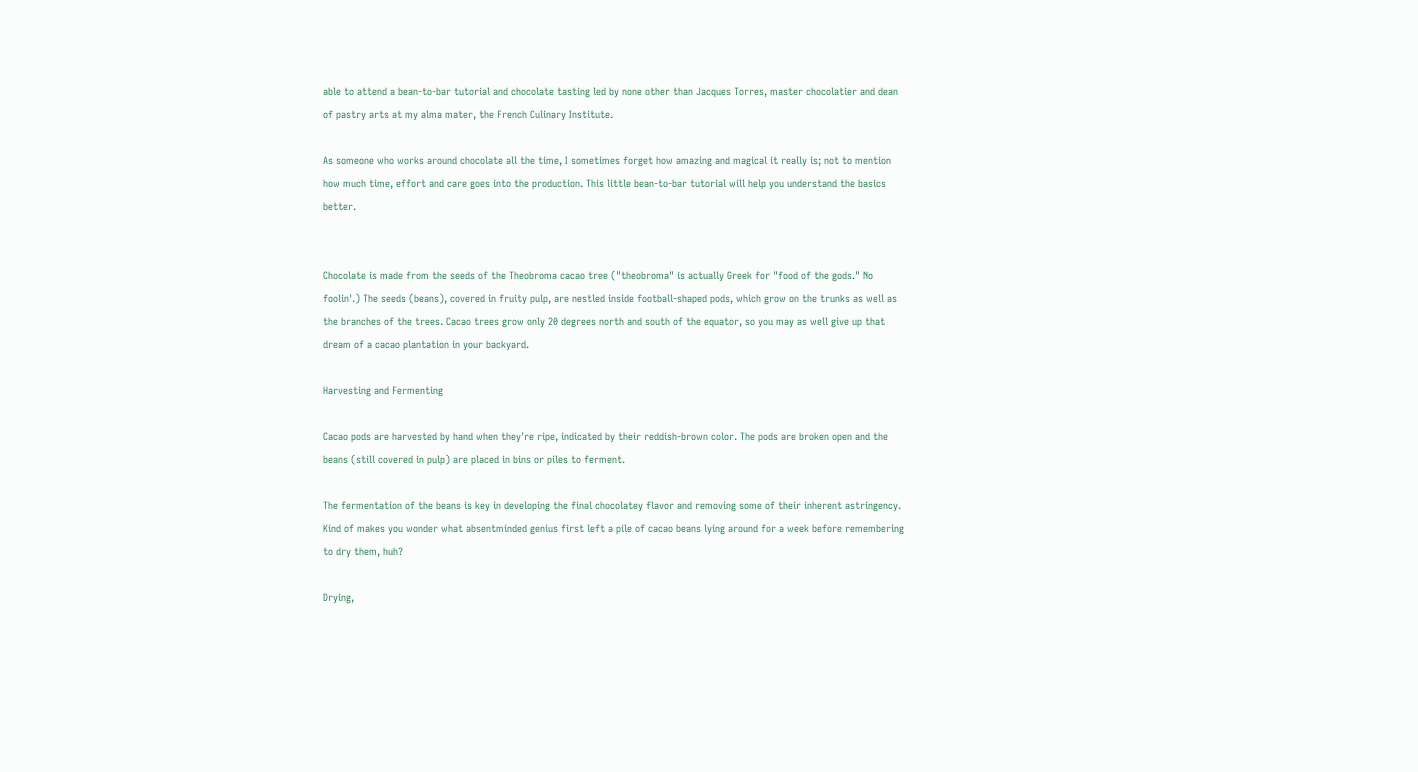able to attend a bean-to-bar tutorial and chocolate tasting led by none other than Jacques Torres, master chocolatier and dean of pastry arts at my alma mater, the French Culinary Institute.

As someone who works around chocolate all the time, I sometimes forget how amazing and magical it really is; not to mention how much time, effort and care goes into the production. This little bean-to-bar tutorial will help you understand the basics better.


Chocolate is made from the seeds of the Theobroma cacao tree ("theobroma" is actually Greek for "food of the gods." No foolin'.) The seeds (beans), covered in fruity pulp, are nestled inside football-shaped pods, which grow on the trunks as well as the branches of the trees. Cacao trees grow only 20 degrees north and south of the equator, so you may as well give up that dream of a cacao plantation in your backyard.

Harvesting and Fermenting

Cacao pods are harvested by hand when they're ripe, indicated by their reddish-brown color. The pods are broken open and the beans (still covered in pulp) are placed in bins or piles to ferment.

The fermentation of the beans is key in developing the final chocolatey flavor and removing some of their inherent astringency. Kind of makes you wonder what absentminded genius first left a pile of cacao beans lying around for a week before remembering to dry them, huh?

Drying,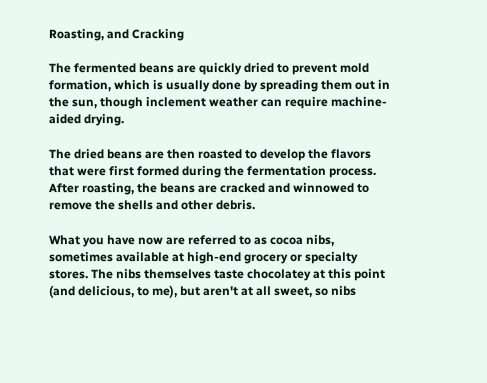Roasting, and Cracking

The fermented beans are quickly dried to prevent mold formation, which is usually done by spreading them out in the sun, though inclement weather can require machine-aided drying.

The dried beans are then roasted to develop the flavors that were first formed during the fermentation process. After roasting, the beans are cracked and winnowed to remove the shells and other debris.

What you have now are referred to as cocoa nibs, sometimes available at high-end grocery or specialty stores. The nibs themselves taste chocolatey at this point (and delicious, to me), but aren't at all sweet, so nibs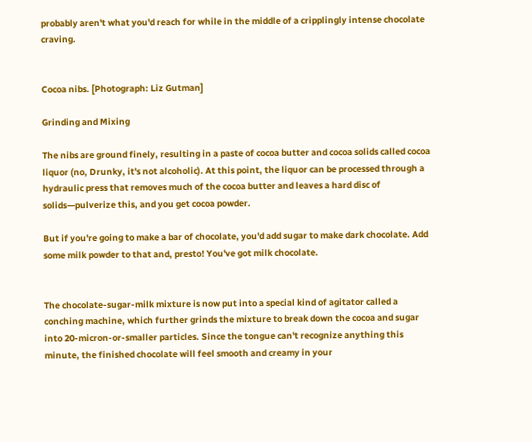probably aren't what you'd reach for while in the middle of a cripplingly intense chocolate craving.


Cocoa nibs. [Photograph: Liz Gutman]

Grinding and Mixing

The nibs are ground finely, resulting in a paste of cocoa butter and cocoa solids called cocoa liquor (no, Drunky, it's not alcoholic). At this point, the liquor can be processed through a hydraulic press that removes much of the cocoa butter and leaves a hard disc of solids—pulverize this, and you get cocoa powder.

But if you're going to make a bar of chocolate, you'd add sugar to make dark chocolate. Add some milk powder to that and, presto! You've got milk chocolate.


The chocolate-sugar-milk mixture is now put into a special kind of agitator called a conching machine, which further grinds the mixture to break down the cocoa and sugar into 20-micron-or-smaller particles. Since the tongue can't recognize anything this minute, the finished chocolate will feel smooth and creamy in your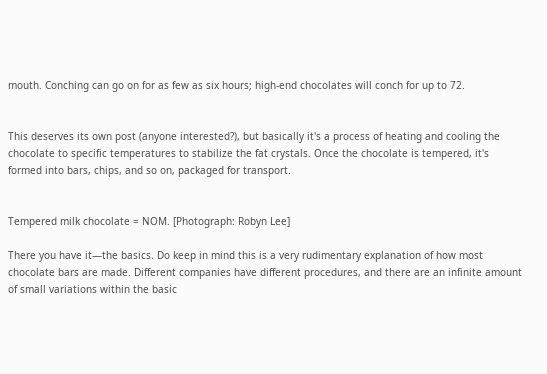mouth. Conching can go on for as few as six hours; high-end chocolates will conch for up to 72.


This deserves its own post (anyone interested?), but basically it's a process of heating and cooling the chocolate to specific temperatures to stabilize the fat crystals. Once the chocolate is tempered, it's formed into bars, chips, and so on, packaged for transport.


Tempered milk chocolate = NOM. [Photograph: Robyn Lee]

There you have it—the basics. Do keep in mind this is a very rudimentary explanation of how most chocolate bars are made. Different companies have different procedures, and there are an infinite amount of small variations within the basic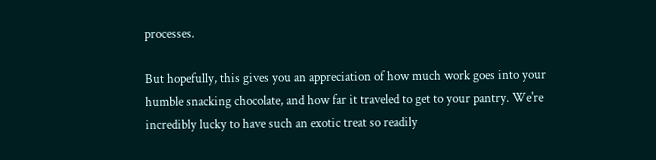processes.

But hopefully, this gives you an appreciation of how much work goes into your humble snacking chocolate, and how far it traveled to get to your pantry. We're incredibly lucky to have such an exotic treat so readily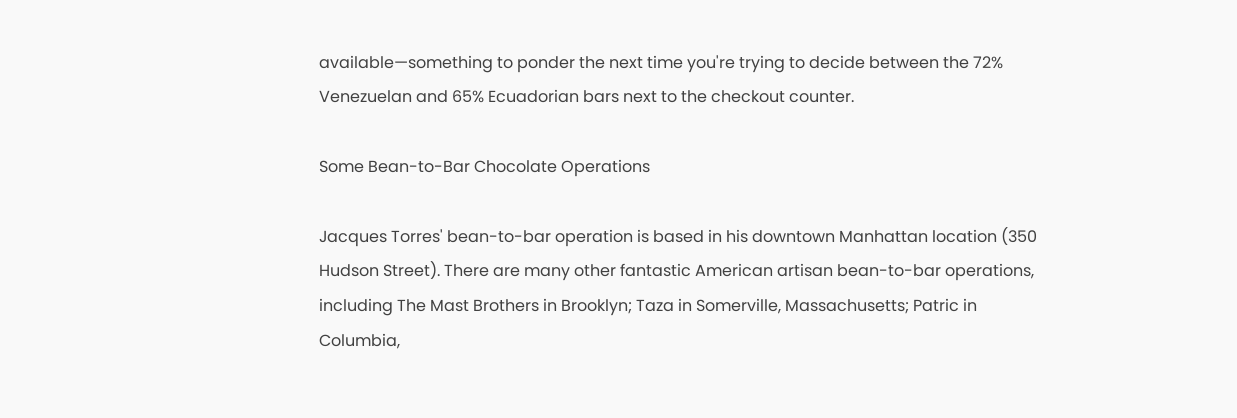available—something to ponder the next time you're trying to decide between the 72% Venezuelan and 65% Ecuadorian bars next to the checkout counter.

Some Bean-to-Bar Chocolate Operations

Jacques Torres' bean-to-bar operation is based in his downtown Manhattan location (350 Hudson Street). There are many other fantastic American artisan bean-to-bar operations, including The Mast Brothers in Brooklyn; Taza in Somerville, Massachusetts; Patric in Columbia,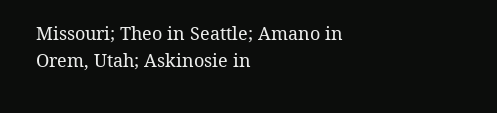Missouri; Theo in Seattle; Amano in Orem, Utah; Askinosie in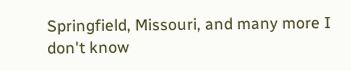Springfield, Missouri, and many more I don't know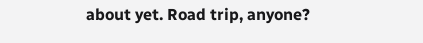about yet. Road trip, anyone?